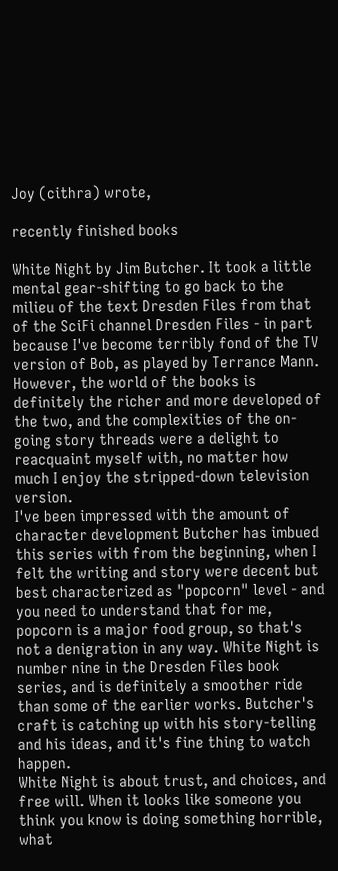Joy (cithra) wrote,

recently finished books

White Night by Jim Butcher. It took a little mental gear-shifting to go back to the milieu of the text Dresden Files from that of the SciFi channel Dresden Files - in part because I've become terribly fond of the TV version of Bob, as played by Terrance Mann. However, the world of the books is definitely the richer and more developed of the two, and the complexities of the on-going story threads were a delight to reacquaint myself with, no matter how much I enjoy the stripped-down television version.
I've been impressed with the amount of character development Butcher has imbued this series with from the beginning, when I felt the writing and story were decent but best characterized as "popcorn" level - and you need to understand that for me, popcorn is a major food group, so that's not a denigration in any way. White Night is number nine in the Dresden Files book series, and is definitely a smoother ride than some of the earlier works. Butcher's craft is catching up with his story-telling and his ideas, and it's fine thing to watch happen.
White Night is about trust, and choices, and free will. When it looks like someone you think you know is doing something horrible, what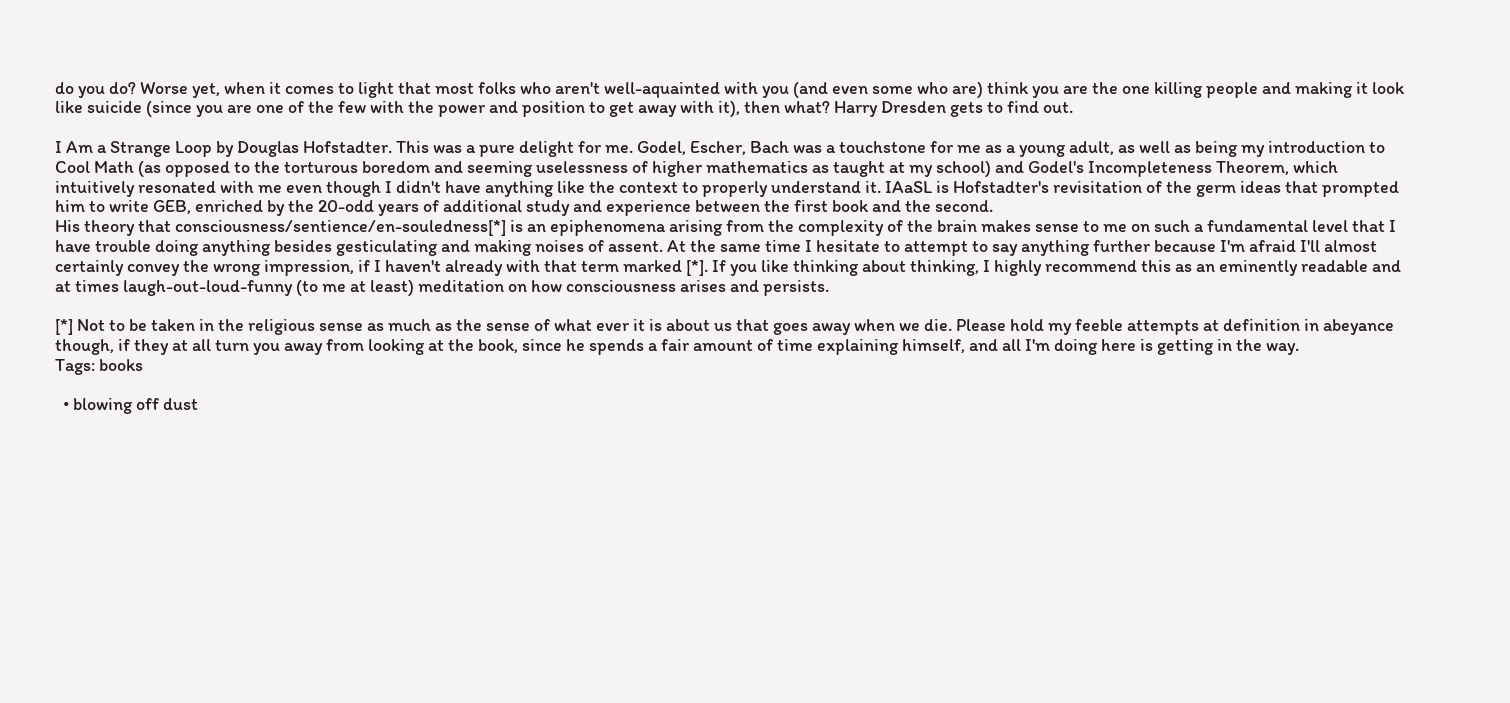do you do? Worse yet, when it comes to light that most folks who aren't well-aquainted with you (and even some who are) think you are the one killing people and making it look like suicide (since you are one of the few with the power and position to get away with it), then what? Harry Dresden gets to find out.

I Am a Strange Loop by Douglas Hofstadter. This was a pure delight for me. Godel, Escher, Bach was a touchstone for me as a young adult, as well as being my introduction to Cool Math (as opposed to the torturous boredom and seeming uselessness of higher mathematics as taught at my school) and Godel's Incompleteness Theorem, which intuitively resonated with me even though I didn't have anything like the context to properly understand it. IAaSL is Hofstadter's revisitation of the germ ideas that prompted him to write GEB, enriched by the 20-odd years of additional study and experience between the first book and the second.
His theory that consciousness/sentience/en-souledness[*] is an epiphenomena arising from the complexity of the brain makes sense to me on such a fundamental level that I have trouble doing anything besides gesticulating and making noises of assent. At the same time I hesitate to attempt to say anything further because I'm afraid I'll almost certainly convey the wrong impression, if I haven't already with that term marked [*]. If you like thinking about thinking, I highly recommend this as an eminently readable and at times laugh-out-loud-funny (to me at least) meditation on how consciousness arises and persists.

[*] Not to be taken in the religious sense as much as the sense of what ever it is about us that goes away when we die. Please hold my feeble attempts at definition in abeyance though, if they at all turn you away from looking at the book, since he spends a fair amount of time explaining himself, and all I'm doing here is getting in the way.
Tags: books

  • blowing off dust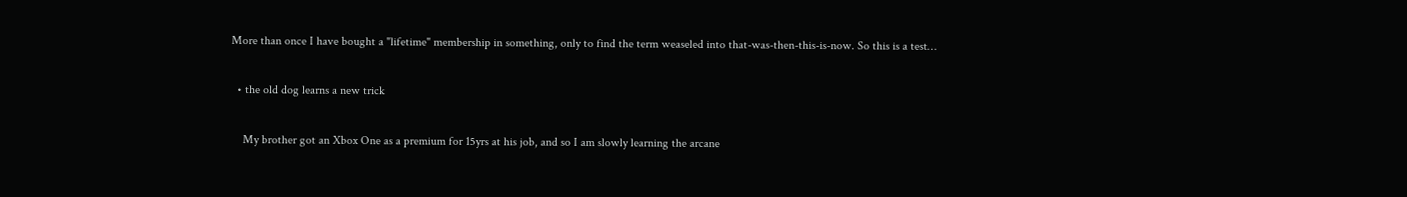More than once I have bought a "lifetime" membership in something, only to find the term weaseled into that-was-then-this-is-now. So this is a test…

  • the old dog learns a new trick

    My brother got an Xbox One as a premium for 15yrs at his job, and so I am slowly learning the arcane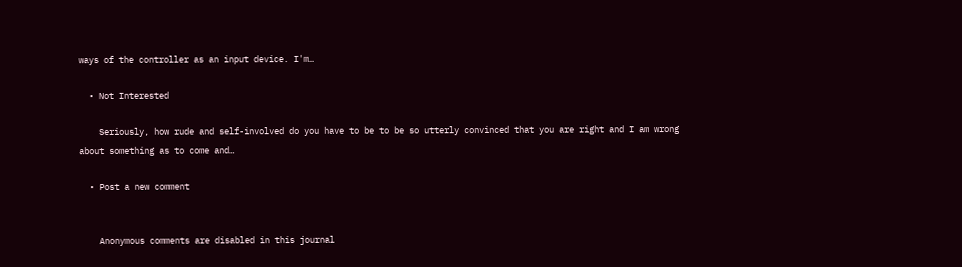ways of the controller as an input device. I'm…

  • Not Interested

    Seriously, how rude and self-involved do you have to be to be so utterly convinced that you are right and I am wrong about something as to come and…

  • Post a new comment


    Anonymous comments are disabled in this journal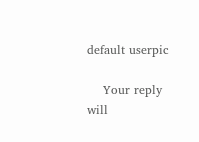default userpic

    Your reply will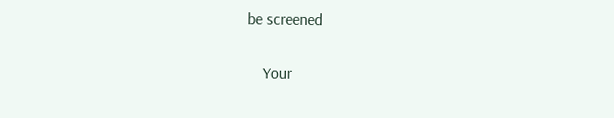be screened

    Your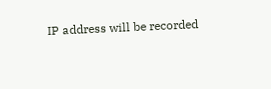IP address will be recorded